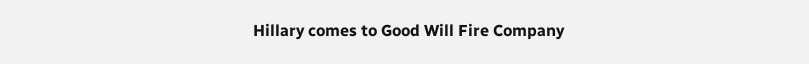Hillary comes to Good Will Fire Company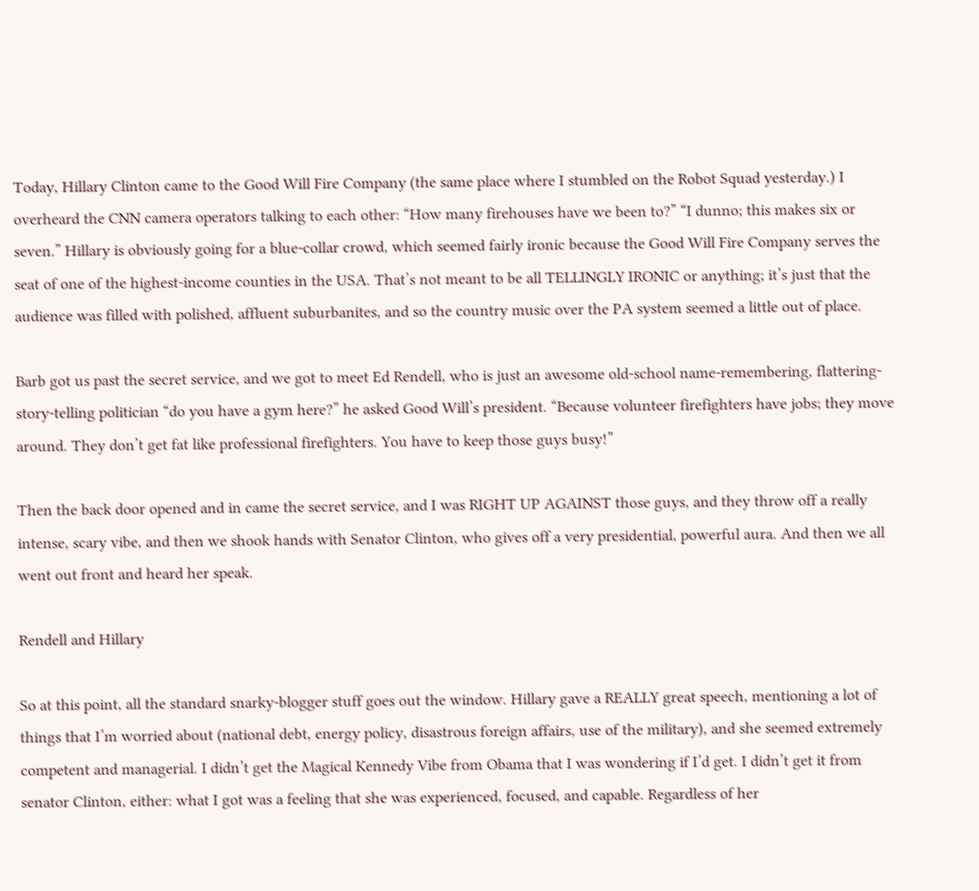Today, Hillary Clinton came to the Good Will Fire Company (the same place where I stumbled on the Robot Squad yesterday.) I overheard the CNN camera operators talking to each other: “How many firehouses have we been to?” “I dunno; this makes six or seven.” Hillary is obviously going for a blue-collar crowd, which seemed fairly ironic because the Good Will Fire Company serves the seat of one of the highest-income counties in the USA. That’s not meant to be all TELLINGLY IRONIC or anything; it’s just that the audience was filled with polished, affluent suburbanites, and so the country music over the PA system seemed a little out of place.

Barb got us past the secret service, and we got to meet Ed Rendell, who is just an awesome old-school name-remembering, flattering-story-telling politician “do you have a gym here?” he asked Good Will’s president. “Because volunteer firefighters have jobs; they move around. They don’t get fat like professional firefighters. You have to keep those guys busy!”

Then the back door opened and in came the secret service, and I was RIGHT UP AGAINST those guys, and they throw off a really intense, scary vibe, and then we shook hands with Senator Clinton, who gives off a very presidential, powerful aura. And then we all went out front and heard her speak.

Rendell and Hillary

So at this point, all the standard snarky-blogger stuff goes out the window. Hillary gave a REALLY great speech, mentioning a lot of things that I’m worried about (national debt, energy policy, disastrous foreign affairs, use of the military), and she seemed extremely competent and managerial. I didn’t get the Magical Kennedy Vibe from Obama that I was wondering if I’d get. I didn’t get it from senator Clinton, either: what I got was a feeling that she was experienced, focused, and capable. Regardless of her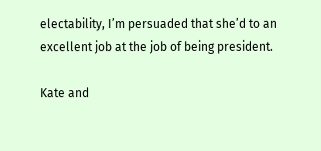electability, I’m persuaded that she’d to an excellent job at the job of being president.

Kate and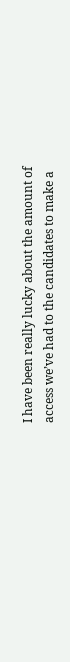I have been really lucky about the amount of access we’ve had to the candidates to make a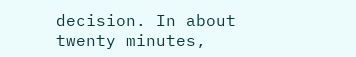decision. In about twenty minutes,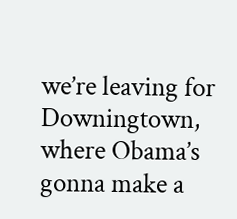we’re leaving for Downingtown, where Obama’s gonna make a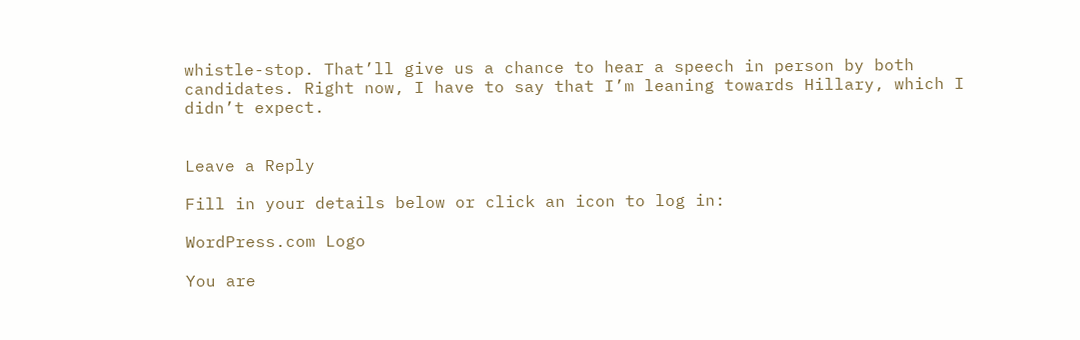whistle-stop. That’ll give us a chance to hear a speech in person by both candidates. Right now, I have to say that I’m leaning towards Hillary, which I didn’t expect.


Leave a Reply

Fill in your details below or click an icon to log in:

WordPress.com Logo

You are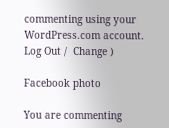commenting using your WordPress.com account. Log Out /  Change )

Facebook photo

You are commenting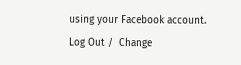using your Facebook account. Log Out /  Change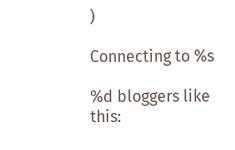)

Connecting to %s

%d bloggers like this: